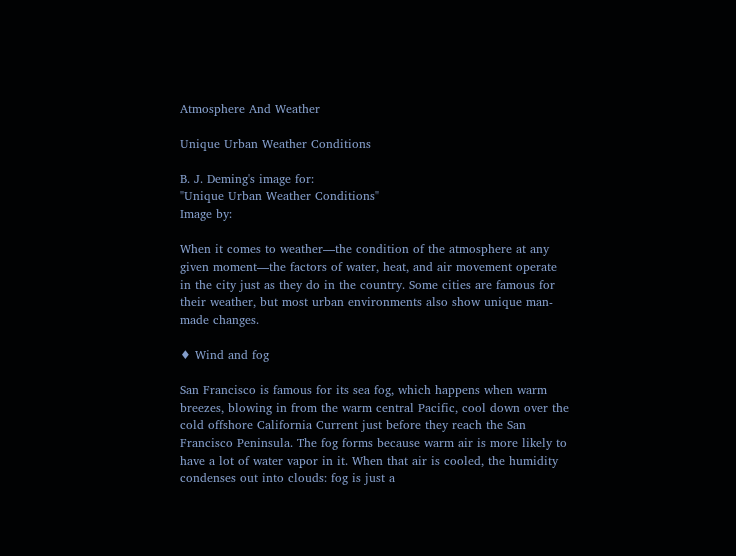Atmosphere And Weather

Unique Urban Weather Conditions

B. J. Deming's image for:
"Unique Urban Weather Conditions"
Image by:

When it comes to weather—the condition of the atmosphere at any given moment—the factors of water, heat, and air movement operate in the city just as they do in the country. Some cities are famous for their weather, but most urban environments also show unique man-made changes.

♦ Wind and fog

San Francisco is famous for its sea fog, which happens when warm breezes, blowing in from the warm central Pacific, cool down over the cold offshore California Current just before they reach the San Francisco Peninsula. The fog forms because warm air is more likely to have a lot of water vapor in it. When that air is cooled, the humidity condenses out into clouds: fog is just a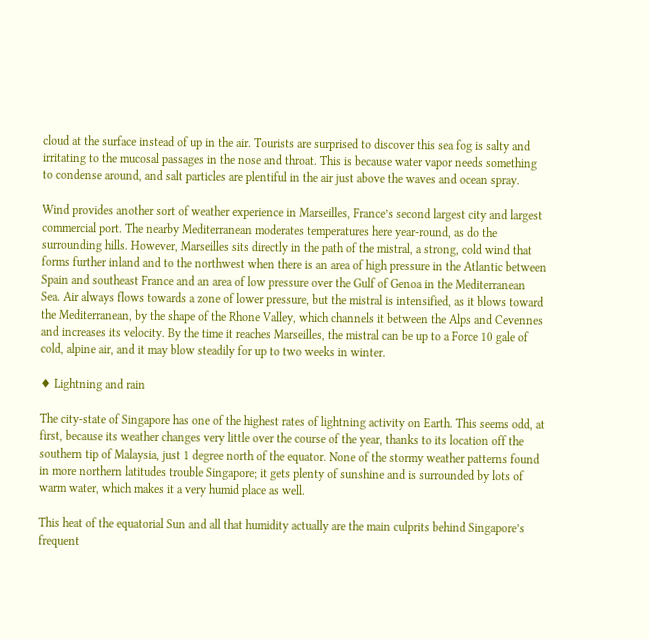cloud at the surface instead of up in the air. Tourists are surprised to discover this sea fog is salty and irritating to the mucosal passages in the nose and throat. This is because water vapor needs something to condense around, and salt particles are plentiful in the air just above the waves and ocean spray.

Wind provides another sort of weather experience in Marseilles, France’s second largest city and largest commercial port. The nearby Mediterranean moderates temperatures here year-round, as do the surrounding hills. However, Marseilles sits directly in the path of the mistral, a strong, cold wind that forms further inland and to the northwest when there is an area of high pressure in the Atlantic between Spain and southeast France and an area of low pressure over the Gulf of Genoa in the Mediterranean Sea. Air always flows towards a zone of lower pressure, but the mistral is intensified, as it blows toward the Mediterranean, by the shape of the Rhone Valley, which channels it between the Alps and Cevennes and increases its velocity. By the time it reaches Marseilles, the mistral can be up to a Force 10 gale of cold, alpine air, and it may blow steadily for up to two weeks in winter.

♦ Lightning and rain

The city-state of Singapore has one of the highest rates of lightning activity on Earth. This seems odd, at first, because its weather changes very little over the course of the year, thanks to its location off the southern tip of Malaysia, just 1 degree north of the equator. None of the stormy weather patterns found in more northern latitudes trouble Singapore; it gets plenty of sunshine and is surrounded by lots of warm water, which makes it a very humid place as well.

This heat of the equatorial Sun and all that humidity actually are the main culprits behind Singapore’s frequent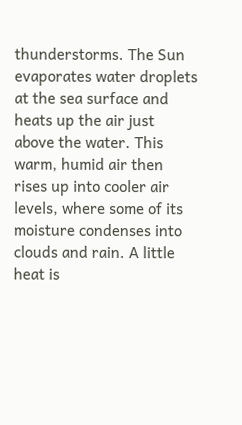thunderstorms. The Sun evaporates water droplets at the sea surface and heats up the air just above the water. This warm, humid air then rises up into cooler air levels, where some of its moisture condenses into clouds and rain. A little heat is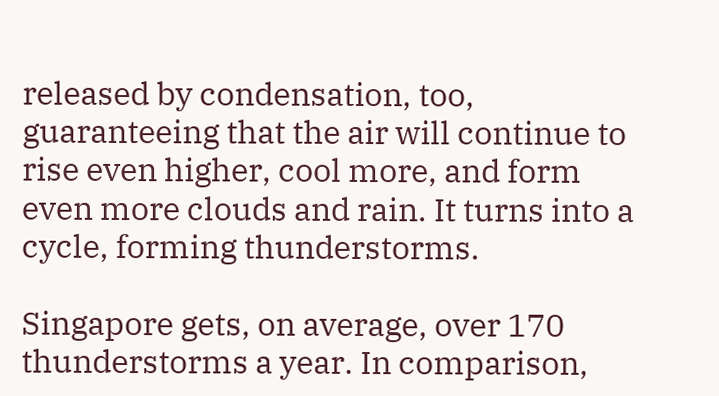released by condensation, too, guaranteeing that the air will continue to rise even higher, cool more, and form even more clouds and rain. It turns into a cycle, forming thunderstorms.

Singapore gets, on average, over 170 thunderstorms a year. In comparison,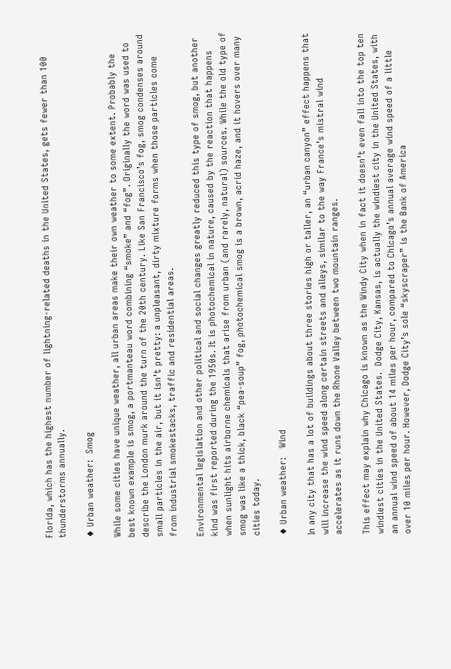Florida, which has the highest number of lightning-related deaths in the United States, gets fewer than 100 thunderstorms annually.

♦ Urban weather:  Smog

While some cities have unique weather, all urban areas make their own weather to some extent. Probably the best known example is smog, a portmanteau word combining “smoke” and “fog”. Originally the word was used to describe the London murk around the turn of the 20th century. Like San Francisco’s fog, smog condenses around small particles in the air, but it isn’t pretty: a unpleasant, dirty mixture forms when those particles come from industrial smokestacks, traffic and residential areas.

Environmental legislation and other political and social changes greatly reduced this type of smog, but another kind was first reported during the 1950s. It is photochemical in nature, caused by the reaction that happens when sunlight hits airborne chemicals that arise from urban (and rarely, natural) sources. While the old type of smog was like a thick, black “pea-soup” fog, photochemical smog is a brown, acrid haze, and it hovers over many cities today.

♦ Urban weather:   Wind

In any city that has a lot of buildings about three stories high or taller, an “urban canyon” effect happens that will increase the wind speed along certain streets and alleys, similar to the way France’s mistral wind accelerates as it runs down the Rhone Valley between two mountain ranges.

This effect may explain why Chicago is known as the Windy City when in fact it doesn’t even fall into the top ten windiest cities in the United States.  Dodge City, Kansas, is actually the windiest city in the United States, with an annual wind speed of about 14 miles per hour, compared to Chicago’s annual average wind speed of a little over 10 miles per hour. However, Dodge City’s sole “skyscraper” is the Bank of America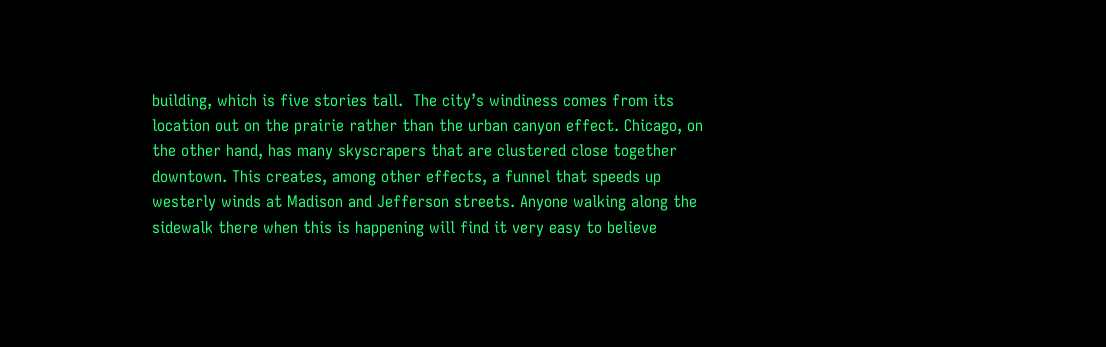building, which is five stories tall.  The city’s windiness comes from its location out on the prairie rather than the urban canyon effect. Chicago, on the other hand, has many skyscrapers that are clustered close together downtown. This creates, among other effects, a funnel that speeds up westerly winds at Madison and Jefferson streets. Anyone walking along the sidewalk there when this is happening will find it very easy to believe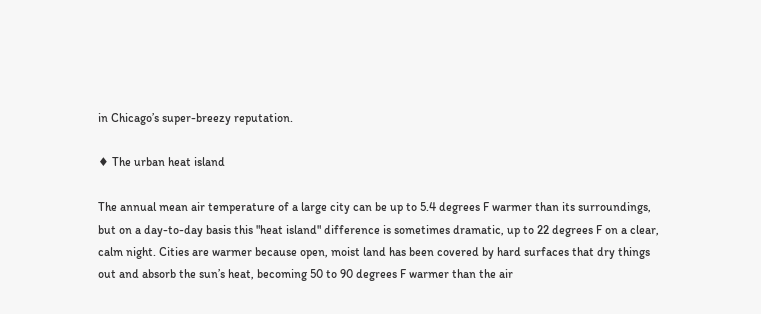in Chicago’s super-breezy reputation.

♦ The urban heat island

The annual mean air temperature of a large city can be up to 5.4 degrees F warmer than its surroundings, but on a day-to-day basis this "heat island" difference is sometimes dramatic, up to 22 degrees F on a clear, calm night. Cities are warmer because open, moist land has been covered by hard surfaces that dry things out and absorb the sun’s heat, becoming 50 to 90 degrees F warmer than the air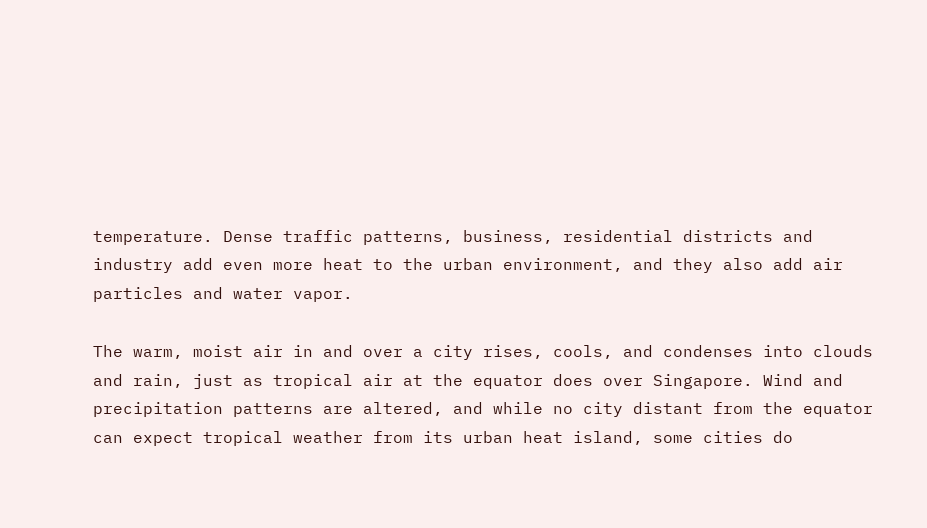temperature. Dense traffic patterns, business, residential districts and industry add even more heat to the urban environment, and they also add air particles and water vapor.

The warm, moist air in and over a city rises, cools, and condenses into clouds and rain, just as tropical air at the equator does over Singapore. Wind and precipitation patterns are altered, and while no city distant from the equator can expect tropical weather from its urban heat island, some cities do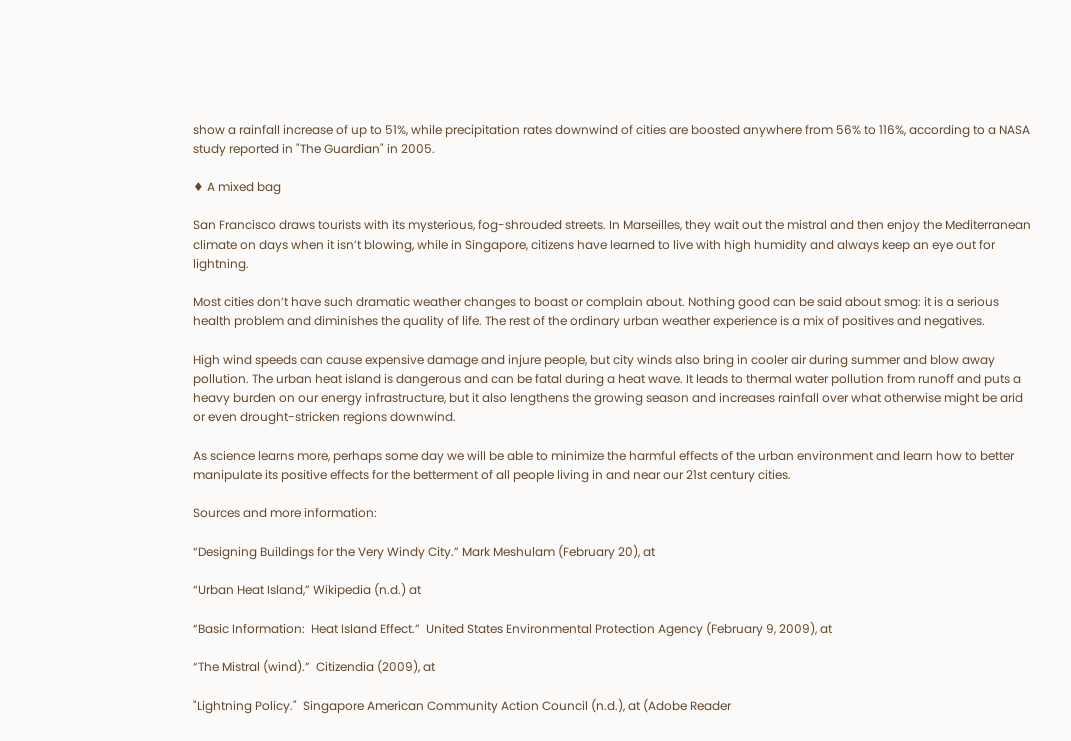show a rainfall increase of up to 51%, while precipitation rates downwind of cities are boosted anywhere from 56% to 116%, according to a NASA study reported in "The Guardian" in 2005.

♦ A mixed bag

San Francisco draws tourists with its mysterious, fog-shrouded streets. In Marseilles, they wait out the mistral and then enjoy the Mediterranean climate on days when it isn’t blowing, while in Singapore, citizens have learned to live with high humidity and always keep an eye out for lightning.

Most cities don’t have such dramatic weather changes to boast or complain about. Nothing good can be said about smog: it is a serious health problem and diminishes the quality of life. The rest of the ordinary urban weather experience is a mix of positives and negatives.

High wind speeds can cause expensive damage and injure people, but city winds also bring in cooler air during summer and blow away pollution. The urban heat island is dangerous and can be fatal during a heat wave. It leads to thermal water pollution from runoff and puts a heavy burden on our energy infrastructure, but it also lengthens the growing season and increases rainfall over what otherwise might be arid or even drought-stricken regions downwind.

As science learns more, perhaps some day we will be able to minimize the harmful effects of the urban environment and learn how to better manipulate its positive effects for the betterment of all people living in and near our 21st century cities.

Sources and more information:

“Designing Buildings for the Very Windy City.” Mark Meshulam (February 20), at

“Urban Heat Island,” Wikipedia (n.d.) at

“Basic Information:  Heat Island Effect.”  United States Environmental Protection Agency (February 9, 2009), at

“The Mistral (wind).”  Citizendia (2009), at

"Lightning Policy."  Singapore American Community Action Council (n.d.), at (Adobe Reader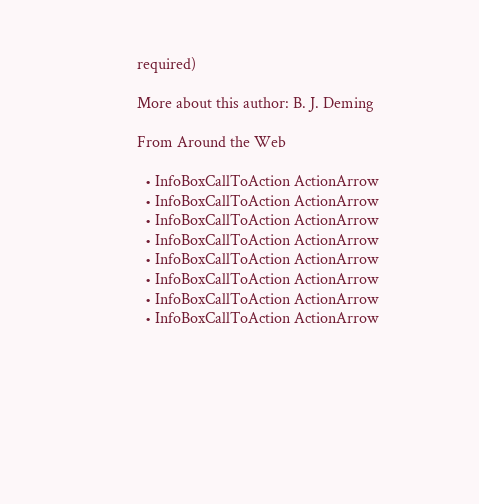required)

More about this author: B. J. Deming

From Around the Web

  • InfoBoxCallToAction ActionArrow
  • InfoBoxCallToAction ActionArrow
  • InfoBoxCallToAction ActionArrow
  • InfoBoxCallToAction ActionArrow
  • InfoBoxCallToAction ActionArrow
  • InfoBoxCallToAction ActionArrow
  • InfoBoxCallToAction ActionArrow
  • InfoBoxCallToAction ActionArrow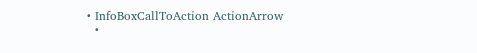• InfoBoxCallToAction ActionArrow
  •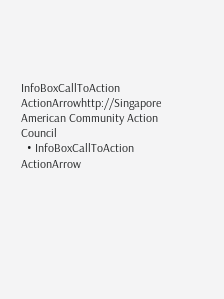InfoBoxCallToAction ActionArrowhttp://Singapore American Community Action Council
  • InfoBoxCallToAction ActionArrow